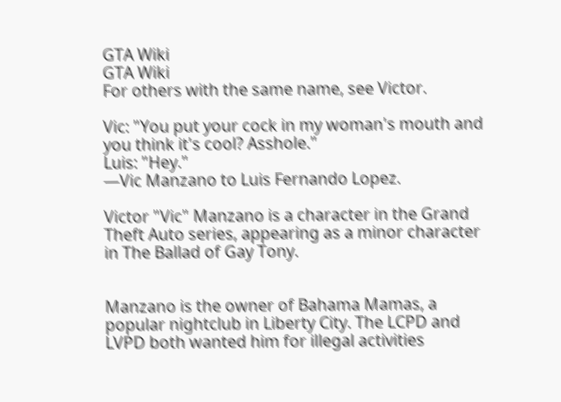GTA Wiki
GTA Wiki
For others with the same name, see Victor.

Vic: "You put your cock in my woman's mouth and you think it's cool? Asshole."
Luis: "Hey."
―Vic Manzano to Luis Fernando Lopez.

Victor "Vic" Manzano is a character in the Grand Theft Auto series, appearing as a minor character in The Ballad of Gay Tony.


Manzano is the owner of Bahama Mamas, a popular nightclub in Liberty City. The LCPD and LVPD both wanted him for illegal activities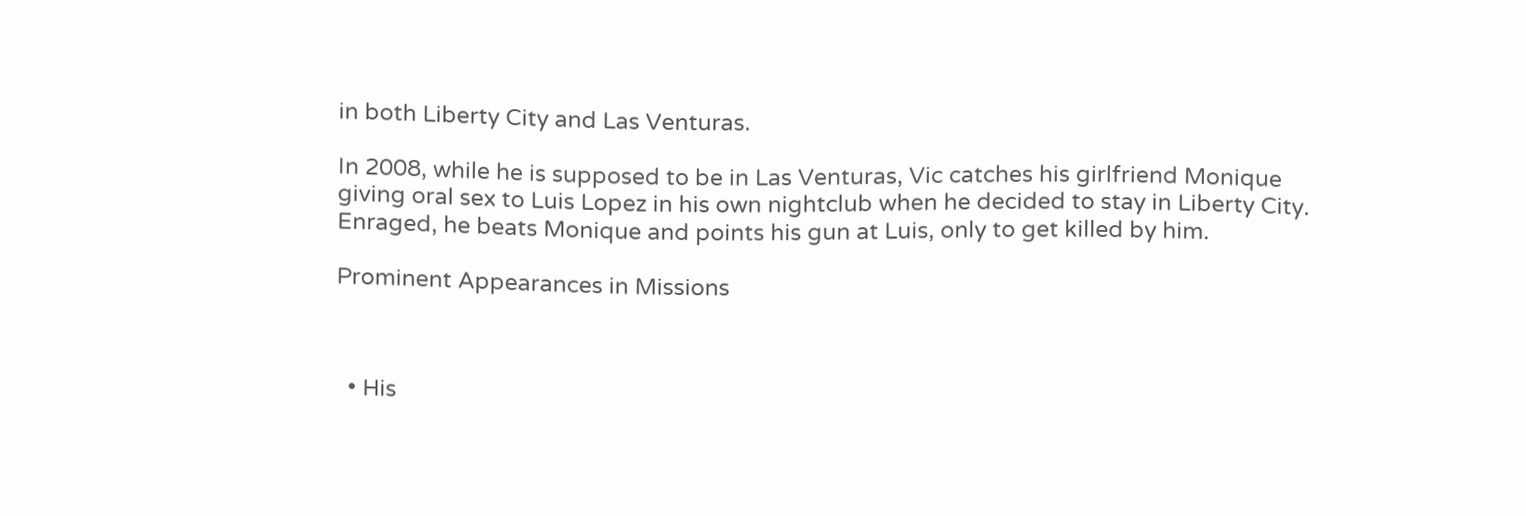in both Liberty City and Las Venturas.

In 2008, while he is supposed to be in Las Venturas, Vic catches his girlfriend Monique giving oral sex to Luis Lopez in his own nightclub when he decided to stay in Liberty City. Enraged, he beats Monique and points his gun at Luis, only to get killed by him.

Prominent Appearances in Missions



  • His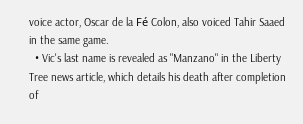voice actor, Oscar de la Fé Colon, also voiced Tahir Saaed in the same game.
  • Vic's last name is revealed as "Manzano" in the Liberty Tree news article, which details his death after completion of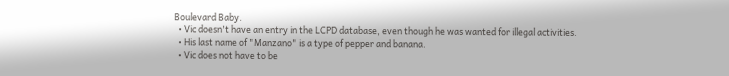Boulevard Baby.
  • Vic doesn't have an entry in the LCPD database, even though he was wanted for illegal activities.
  • His last name of "Manzano" is a type of pepper and banana.
  • Vic does not have to be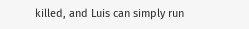killed, and Luis can simply run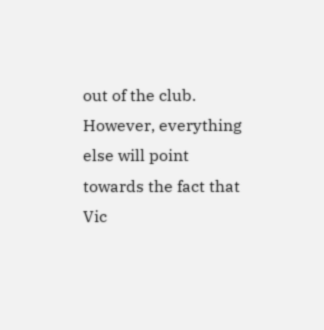out of the club. However, everything else will point towards the fact that Vic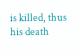is killed, thus his death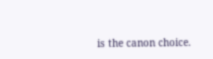is the canon choice.